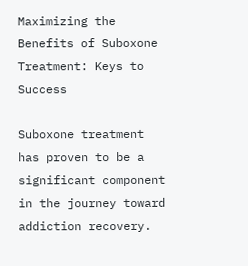Maximizing the Benefits of Suboxone Treatment: Keys to Success

Suboxone treatment has proven to be a significant component in the journey toward addiction recovery.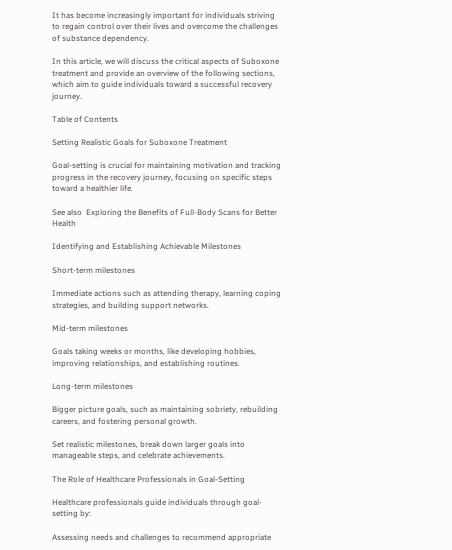It has become increasingly important for individuals striving to regain control over their lives and overcome the challenges of substance dependency.

In this article, we will discuss the critical aspects of Suboxone treatment and provide an overview of the following sections, which aim to guide individuals toward a successful recovery journey.

Table of Contents

Setting Realistic Goals for Suboxone Treatment

Goal-setting is crucial for maintaining motivation and tracking progress in the recovery journey, focusing on specific steps toward a healthier life.

See also  Exploring the Benefits of Full-Body Scans for Better Health

Identifying and Establishing Achievable Milestones

Short-term milestones

Immediate actions such as attending therapy, learning coping strategies, and building support networks.

Mid-term milestones

Goals taking weeks or months, like developing hobbies, improving relationships, and establishing routines.

Long-term milestones

Bigger picture goals, such as maintaining sobriety, rebuilding careers, and fostering personal growth.

Set realistic milestones, break down larger goals into manageable steps, and celebrate achievements.

The Role of Healthcare Professionals in Goal-Setting

Healthcare professionals guide individuals through goal-setting by:

Assessing needs and challenges to recommend appropriate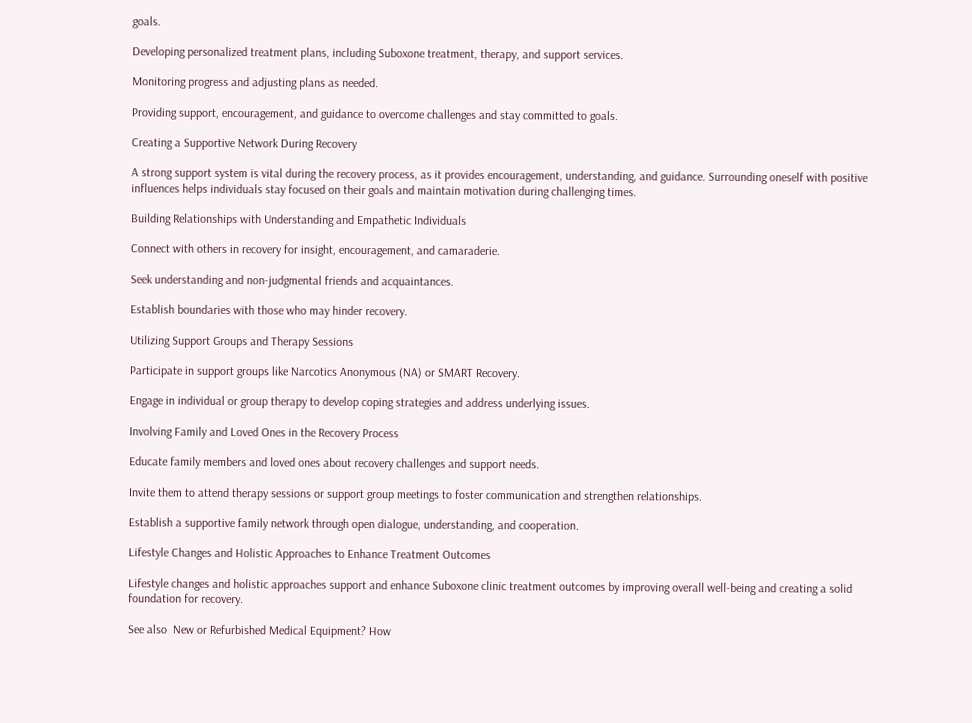goals.

Developing personalized treatment plans, including Suboxone treatment, therapy, and support services.

Monitoring progress and adjusting plans as needed.

Providing support, encouragement, and guidance to overcome challenges and stay committed to goals.

Creating a Supportive Network During Recovery

A strong support system is vital during the recovery process, as it provides encouragement, understanding, and guidance. Surrounding oneself with positive influences helps individuals stay focused on their goals and maintain motivation during challenging times.

Building Relationships with Understanding and Empathetic Individuals

Connect with others in recovery for insight, encouragement, and camaraderie.

Seek understanding and non-judgmental friends and acquaintances.

Establish boundaries with those who may hinder recovery.

Utilizing Support Groups and Therapy Sessions

Participate in support groups like Narcotics Anonymous (NA) or SMART Recovery.

Engage in individual or group therapy to develop coping strategies and address underlying issues.

Involving Family and Loved Ones in the Recovery Process

Educate family members and loved ones about recovery challenges and support needs.

Invite them to attend therapy sessions or support group meetings to foster communication and strengthen relationships.

Establish a supportive family network through open dialogue, understanding, and cooperation.

Lifestyle Changes and Holistic Approaches to Enhance Treatment Outcomes

Lifestyle changes and holistic approaches support and enhance Suboxone clinic treatment outcomes by improving overall well-being and creating a solid foundation for recovery.

See also  New or Refurbished Medical Equipment? How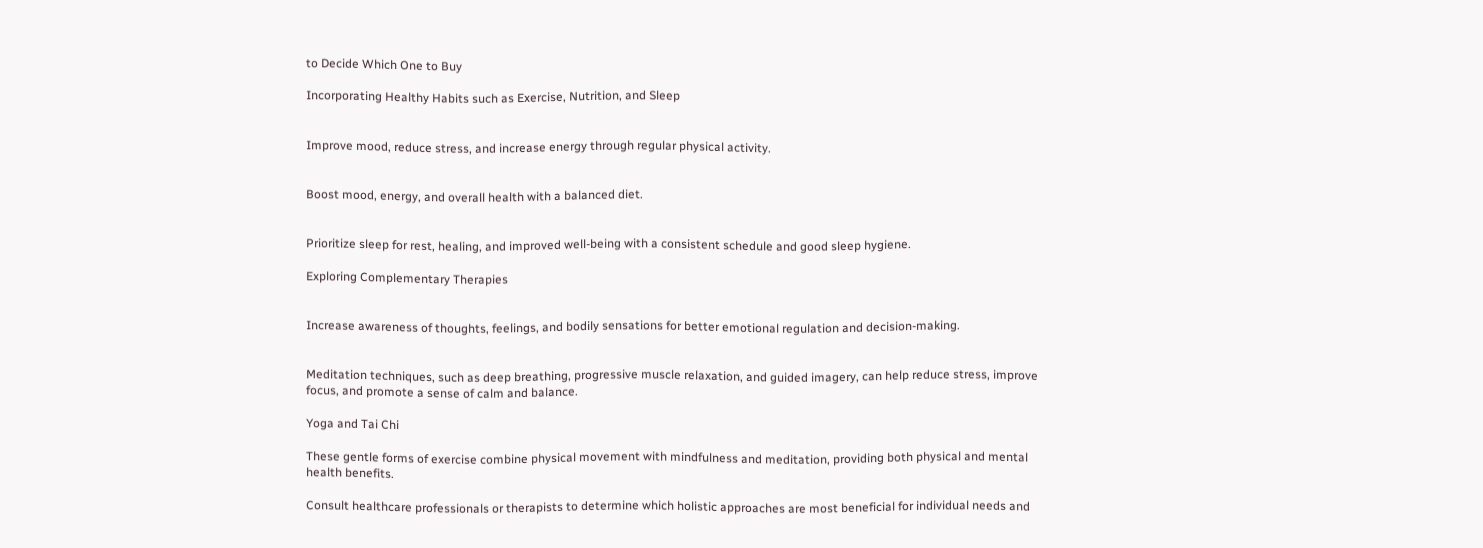to Decide Which One to Buy

Incorporating Healthy Habits such as Exercise, Nutrition, and Sleep


Improve mood, reduce stress, and increase energy through regular physical activity.


Boost mood, energy, and overall health with a balanced diet.


Prioritize sleep for rest, healing, and improved well-being with a consistent schedule and good sleep hygiene.

Exploring Complementary Therapies


Increase awareness of thoughts, feelings, and bodily sensations for better emotional regulation and decision-making.


Meditation techniques, such as deep breathing, progressive muscle relaxation, and guided imagery, can help reduce stress, improve focus, and promote a sense of calm and balance.

Yoga and Tai Chi

These gentle forms of exercise combine physical movement with mindfulness and meditation, providing both physical and mental health benefits.

Consult healthcare professionals or therapists to determine which holistic approaches are most beneficial for individual needs and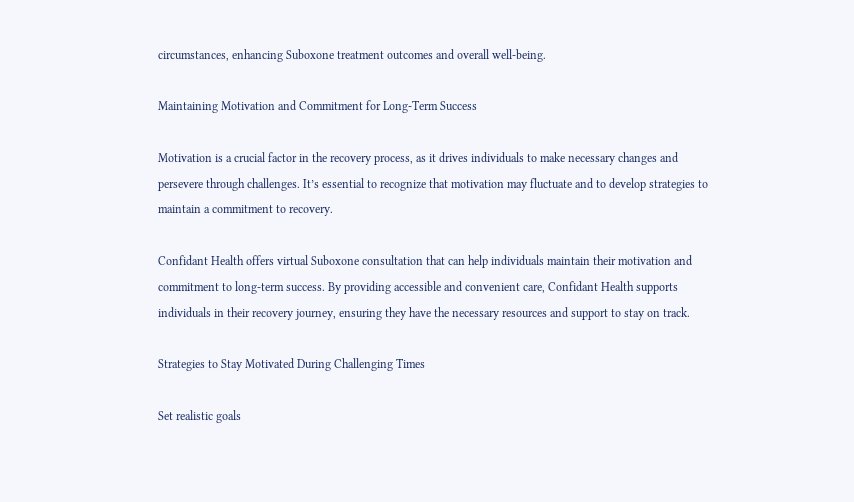circumstances, enhancing Suboxone treatment outcomes and overall well-being.

Maintaining Motivation and Commitment for Long-Term Success

Motivation is a crucial factor in the recovery process, as it drives individuals to make necessary changes and persevere through challenges. It’s essential to recognize that motivation may fluctuate and to develop strategies to maintain a commitment to recovery.

Confidant Health offers virtual Suboxone consultation that can help individuals maintain their motivation and commitment to long-term success. By providing accessible and convenient care, Confidant Health supports individuals in their recovery journey, ensuring they have the necessary resources and support to stay on track.

Strategies to Stay Motivated During Challenging Times

Set realistic goals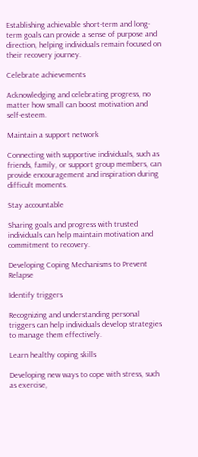Establishing achievable short-term and long-term goals can provide a sense of purpose and direction, helping individuals remain focused on their recovery journey.

Celebrate achievements

Acknowledging and celebrating progress, no matter how small can boost motivation and self-esteem.

Maintain a support network

Connecting with supportive individuals, such as friends, family, or support group members, can provide encouragement and inspiration during difficult moments.

Stay accountable

Sharing goals and progress with trusted individuals can help maintain motivation and commitment to recovery.

Developing Coping Mechanisms to Prevent Relapse

Identify triggers

Recognizing and understanding personal triggers can help individuals develop strategies to manage them effectively.

Learn healthy coping skills

Developing new ways to cope with stress, such as exercise,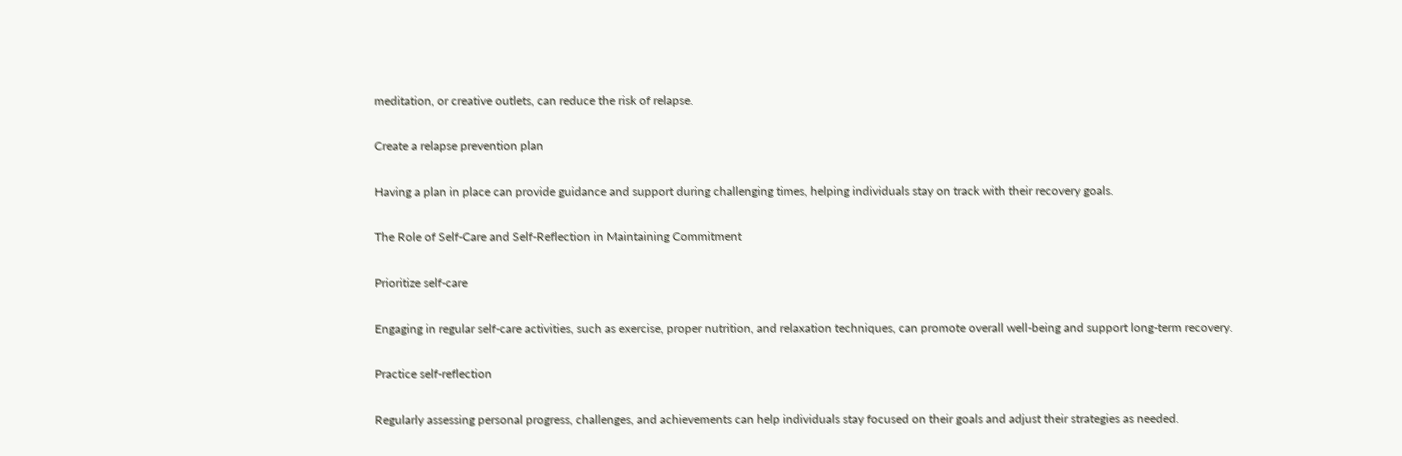meditation, or creative outlets, can reduce the risk of relapse.

Create a relapse prevention plan

Having a plan in place can provide guidance and support during challenging times, helping individuals stay on track with their recovery goals.

The Role of Self-Care and Self-Reflection in Maintaining Commitment

Prioritize self-care

Engaging in regular self-care activities, such as exercise, proper nutrition, and relaxation techniques, can promote overall well-being and support long-term recovery.

Practice self-reflection

Regularly assessing personal progress, challenges, and achievements can help individuals stay focused on their goals and adjust their strategies as needed.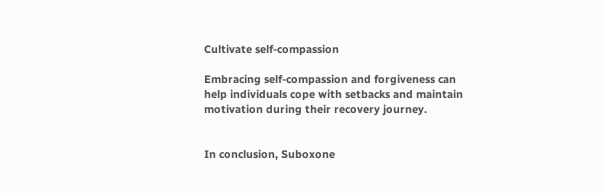Cultivate self-compassion

Embracing self-compassion and forgiveness can help individuals cope with setbacks and maintain motivation during their recovery journey.


In conclusion, Suboxone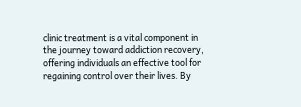clinic treatment is a vital component in the journey toward addiction recovery, offering individuals an effective tool for regaining control over their lives. By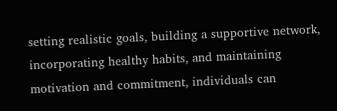setting realistic goals, building a supportive network, incorporating healthy habits, and maintaining motivation and commitment, individuals can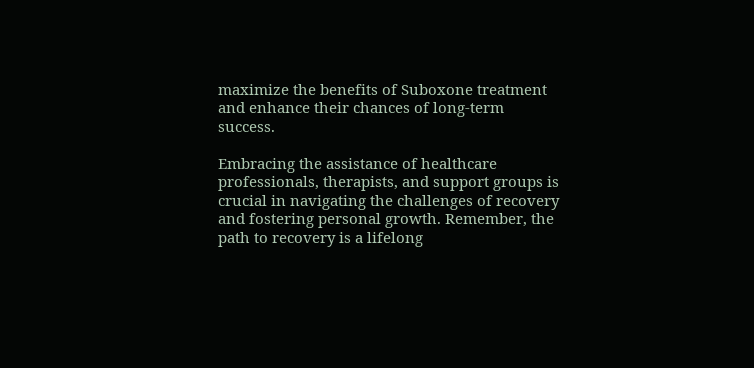maximize the benefits of Suboxone treatment and enhance their chances of long-term success.

Embracing the assistance of healthcare professionals, therapists, and support groups is crucial in navigating the challenges of recovery and fostering personal growth. Remember, the path to recovery is a lifelong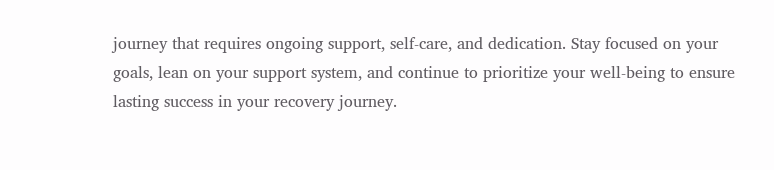journey that requires ongoing support, self-care, and dedication. Stay focused on your goals, lean on your support system, and continue to prioritize your well-being to ensure lasting success in your recovery journey.